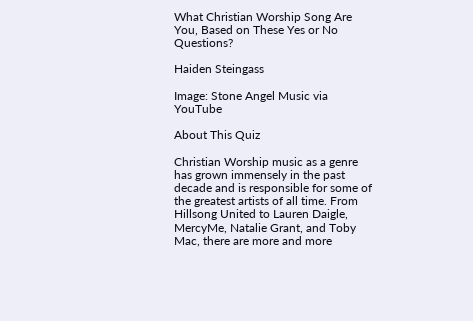What Christian Worship Song Are You, Based on These Yes or No Questions?

Haiden Steingass

Image: Stone Angel Music via YouTube

About This Quiz

Christian Worship music as a genre has grown immensely in the past decade and is responsible for some of the greatest artists of all time. From Hillsong United to Lauren Daigle, MercyMe, Natalie Grant, and Toby Mac, there are more and more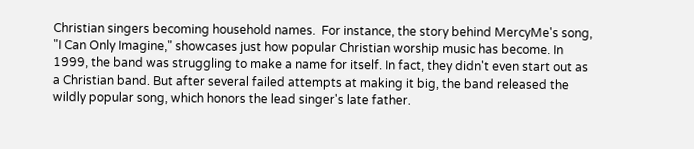Christian singers becoming household names.  For instance, the story behind MercyMe's song, "I Can Only Imagine," showcases just how popular Christian worship music has become. In 1999, the band was struggling to make a name for itself. In fact, they didn't even start out as a Christian band. But after several failed attempts at making it big, the band released the wildly popular song, which honors the lead singer's late father.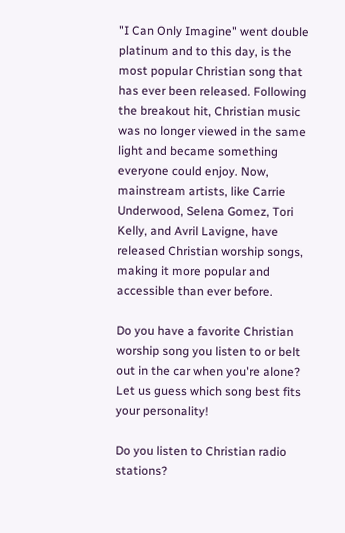"I Can Only Imagine" went double platinum and to this day, is the most popular Christian song that has ever been released. Following the breakout hit, Christian music was no longer viewed in the same light and became something everyone could enjoy. Now, mainstream artists, like Carrie Underwood, Selena Gomez, Tori Kelly, and Avril Lavigne, have released Christian worship songs, making it more popular and accessible than ever before.

Do you have a favorite Christian worship song you listen to or belt out in the car when you're alone? Let us guess which song best fits your personality!

Do you listen to Christian radio stations?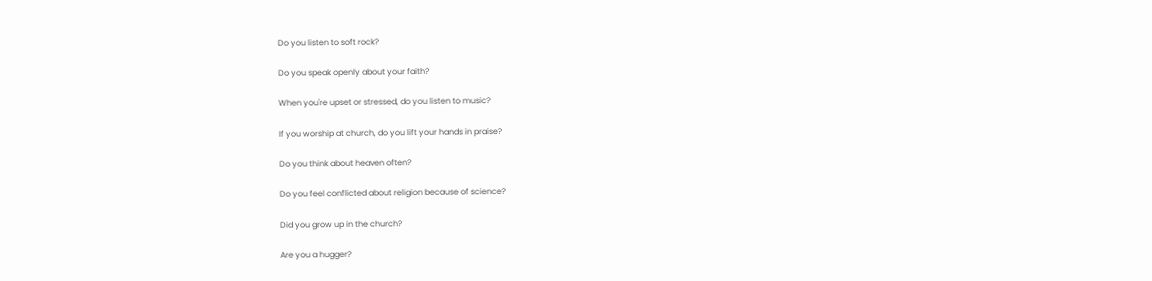Do you listen to soft rock?

Do you speak openly about your faith?

When you're upset or stressed, do you listen to music?

If you worship at church, do you lift your hands in praise?

Do you think about heaven often?

Do you feel conflicted about religion because of science?

Did you grow up in the church?

Are you a hugger?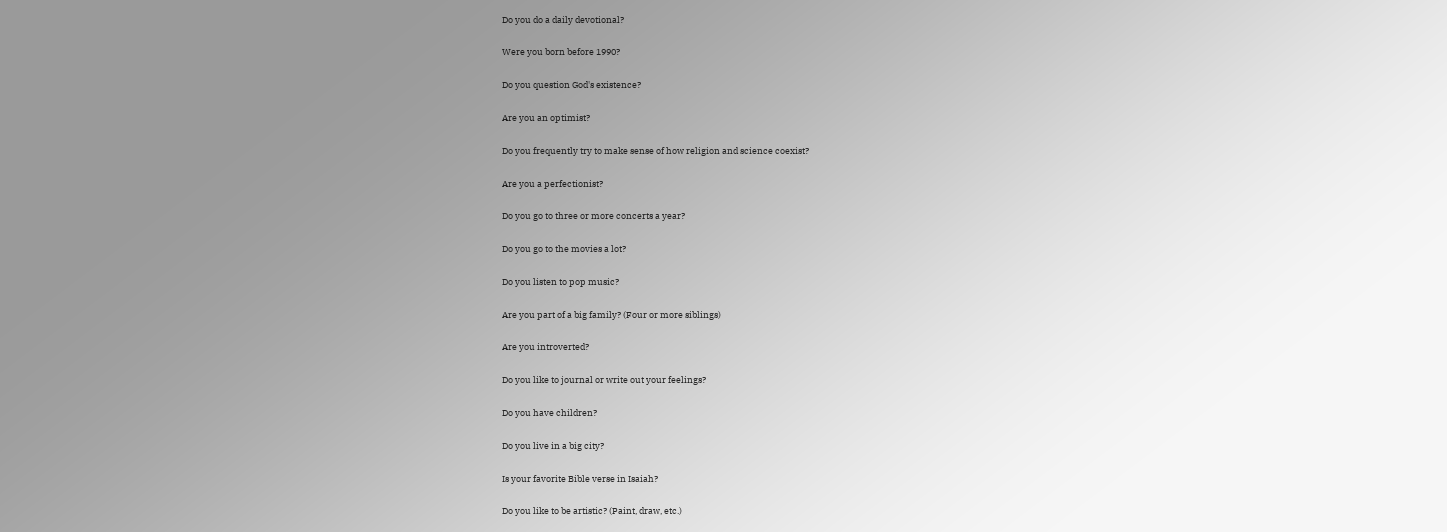Do you do a daily devotional?

Were you born before 1990?

Do you question God's existence?

Are you an optimist?

Do you frequently try to make sense of how religion and science coexist?

Are you a perfectionist?

Do you go to three or more concerts a year?

Do you go to the movies a lot?

Do you listen to pop music?

Are you part of a big family? (Four or more siblings)

Are you introverted?

Do you like to journal or write out your feelings?

Do you have children?

Do you live in a big city?

Is your favorite Bible verse in Isaiah?

Do you like to be artistic? (Paint, draw, etc.)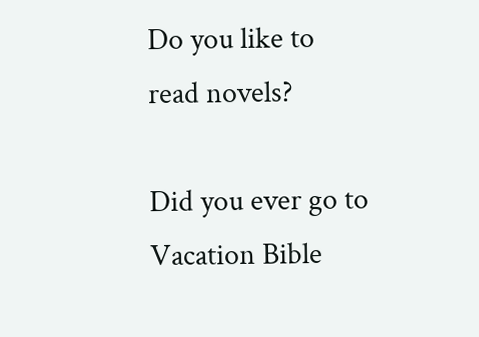Do you like to read novels?

Did you ever go to Vacation Bible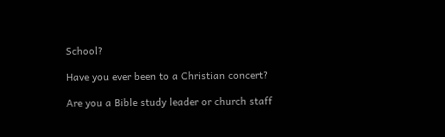School?

Have you ever been to a Christian concert?

Are you a Bible study leader or church staff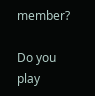member?

Do you play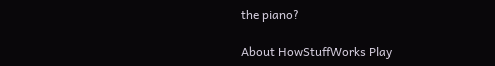the piano?

About HowStuffWorks Play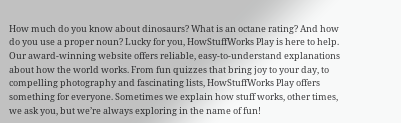How much do you know about dinosaurs? What is an octane rating? And how do you use a proper noun? Lucky for you, HowStuffWorks Play is here to help. Our award-winning website offers reliable, easy-to-understand explanations about how the world works. From fun quizzes that bring joy to your day, to compelling photography and fascinating lists, HowStuffWorks Play offers something for everyone. Sometimes we explain how stuff works, other times, we ask you, but we’re always exploring in the name of fun!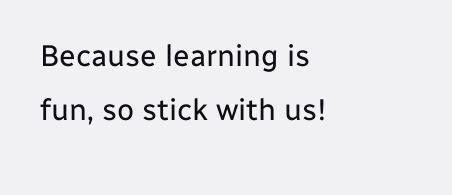Because learning is fun, so stick with us!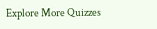Explore More Quizzes